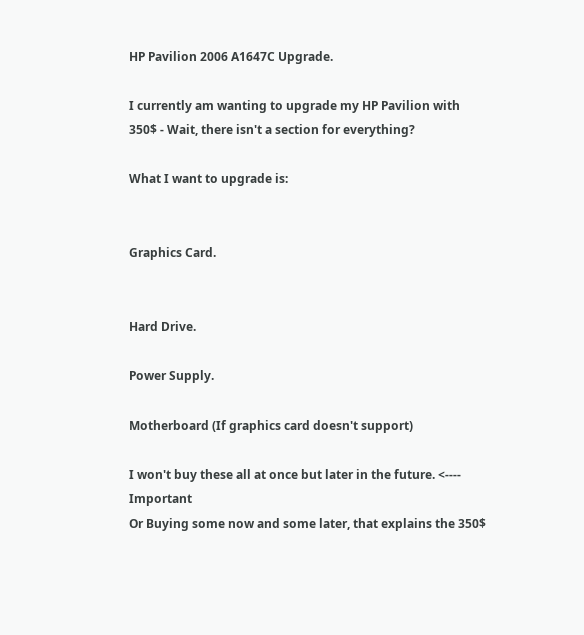HP Pavilion 2006 A1647C Upgrade.

I currently am wanting to upgrade my HP Pavilion with 350$ - Wait, there isn't a section for everything?

What I want to upgrade is:


Graphics Card.


Hard Drive.

Power Supply.

Motherboard (If graphics card doesn't support)

I won't buy these all at once but later in the future. <---- Important
Or Buying some now and some later, that explains the 350$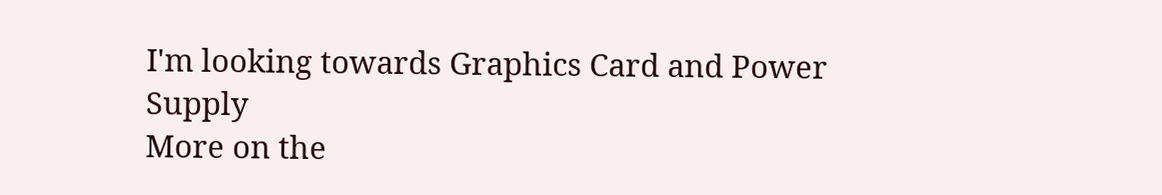I'm looking towards Graphics Card and Power Supply
More on the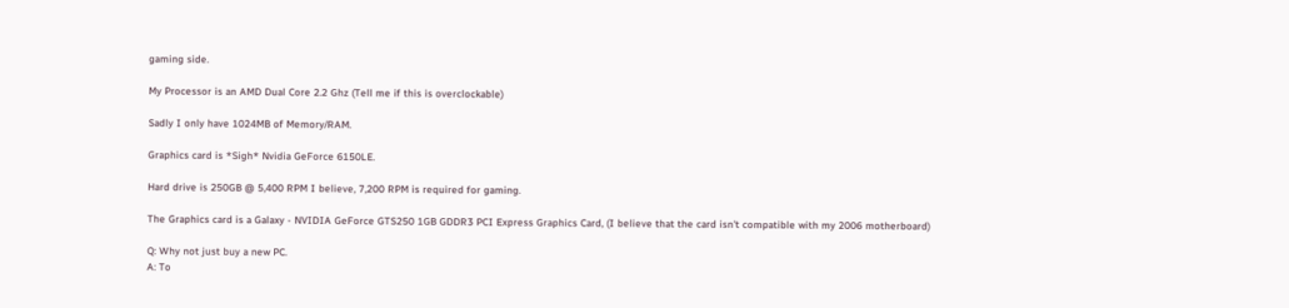gaming side.

My Processor is an AMD Dual Core 2.2 Ghz (Tell me if this is overclockable)

Sadly I only have 1024MB of Memory/RAM.

Graphics card is *Sigh* Nvidia GeForce 6150LE.

Hard drive is 250GB @ 5,400 RPM I believe, 7,200 RPM is required for gaming.

The Graphics card is a Galaxy - NVIDIA GeForce GTS250 1GB GDDR3 PCI Express Graphics Card, (I believe that the card isn't compatible with my 2006 motherboard)

Q: Why not just buy a new PC.
A: To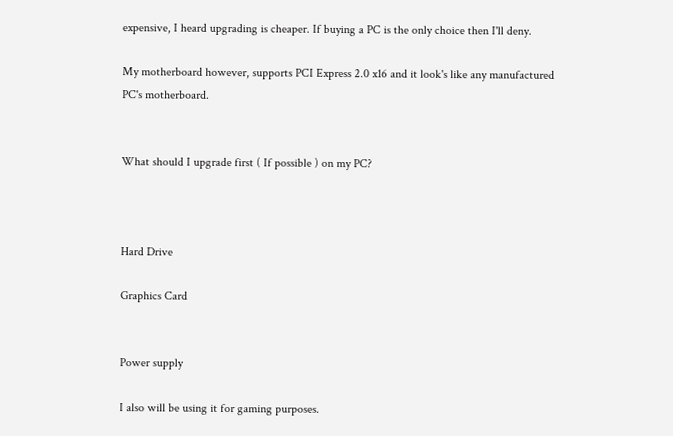expensive, I heard upgrading is cheaper. If buying a PC is the only choice then I'll deny.

My motherboard however, supports PCI Express 2.0 x16 and it look's like any manufactured PC's motherboard.


What should I upgrade first ( If possible ) on my PC?



Hard Drive

Graphics Card


Power supply

I also will be using it for gaming purposes.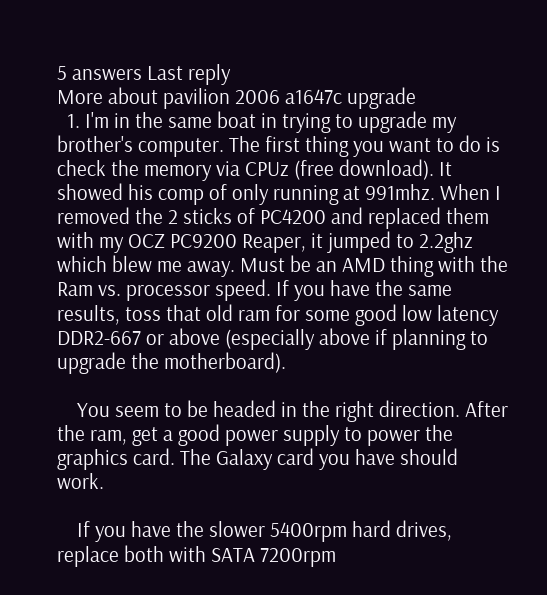5 answers Last reply
More about pavilion 2006 a1647c upgrade
  1. I'm in the same boat in trying to upgrade my brother's computer. The first thing you want to do is check the memory via CPUz (free download). It showed his comp of only running at 991mhz. When I removed the 2 sticks of PC4200 and replaced them with my OCZ PC9200 Reaper, it jumped to 2.2ghz which blew me away. Must be an AMD thing with the Ram vs. processor speed. If you have the same results, toss that old ram for some good low latency DDR2-667 or above (especially above if planning to upgrade the motherboard).

    You seem to be headed in the right direction. After the ram, get a good power supply to power the graphics card. The Galaxy card you have should work.

    If you have the slower 5400rpm hard drives, replace both with SATA 7200rpm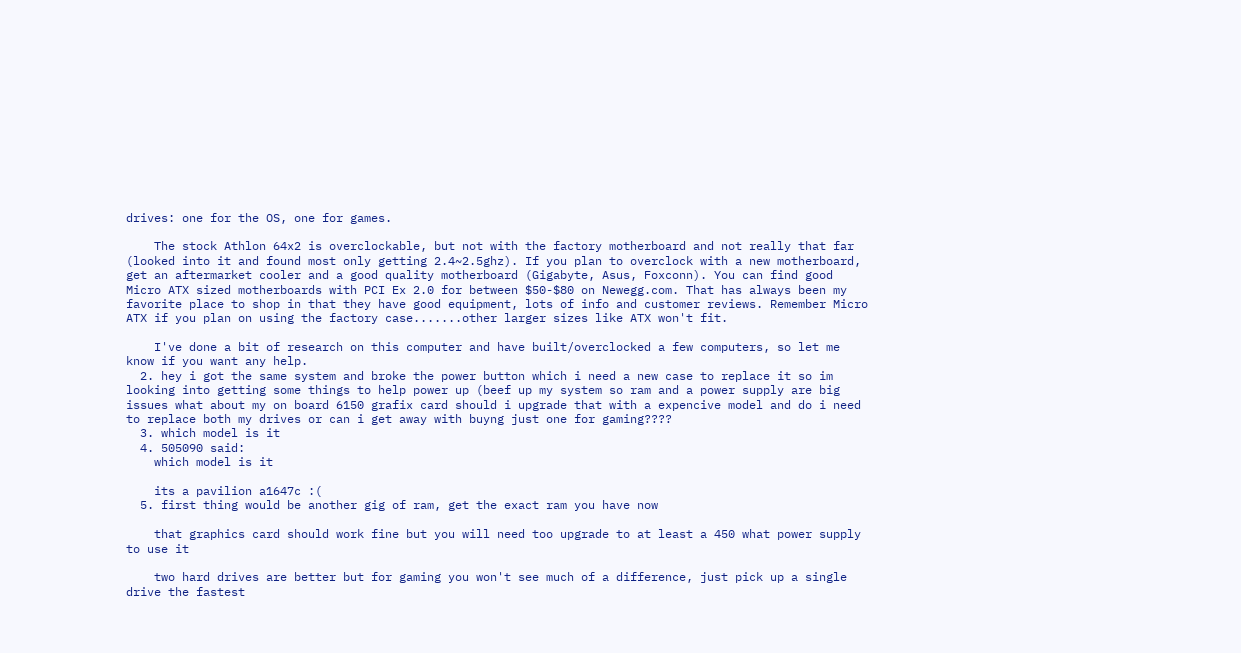drives: one for the OS, one for games.

    The stock Athlon 64x2 is overclockable, but not with the factory motherboard and not really that far (looked into it and found most only getting 2.4~2.5ghz). If you plan to overclock with a new motherboard, get an aftermarket cooler and a good quality motherboard (Gigabyte, Asus, Foxconn). You can find good Micro ATX sized motherboards with PCI Ex 2.0 for between $50-$80 on Newegg.com. That has always been my favorite place to shop in that they have good equipment, lots of info and customer reviews. Remember Micro ATX if you plan on using the factory case.......other larger sizes like ATX won't fit.

    I've done a bit of research on this computer and have built/overclocked a few computers, so let me know if you want any help.
  2. hey i got the same system and broke the power button which i need a new case to replace it so im looking into getting some things to help power up (beef up my system so ram and a power supply are big issues what about my on board 6150 grafix card should i upgrade that with a expencive model and do i need to replace both my drives or can i get away with buyng just one for gaming????
  3. which model is it
  4. 505090 said:
    which model is it

    its a pavilion a1647c :(
  5. first thing would be another gig of ram, get the exact ram you have now

    that graphics card should work fine but you will need too upgrade to at least a 450 what power supply to use it

    two hard drives are better but for gaming you won't see much of a difference, just pick up a single drive the fastest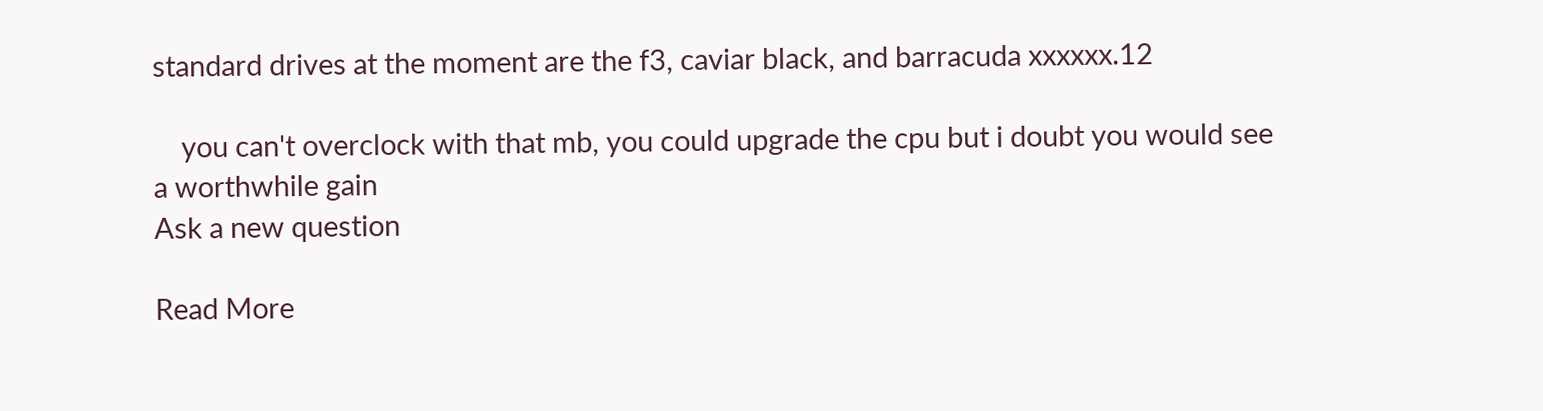standard drives at the moment are the f3, caviar black, and barracuda xxxxxx.12

    you can't overclock with that mb, you could upgrade the cpu but i doubt you would see a worthwhile gain
Ask a new question

Read More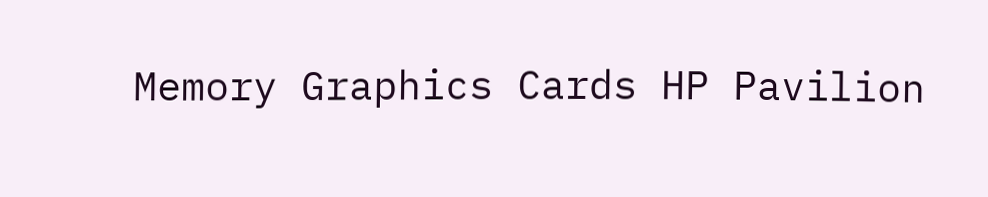Memory Graphics Cards HP Pavilion